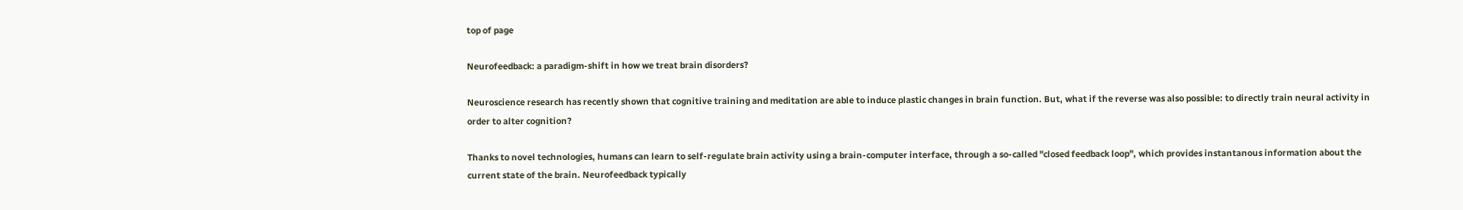top of page

Neurofeedback: a paradigm-shift in how we treat brain disorders?

Neuroscience research has recently shown that cognitive training and meditation are able to induce plastic changes in brain function. But, what if the reverse was also possible: to directly train neural activity in order to alter cognition?

Thanks to novel technologies, humans can learn to self-regulate brain activity using a brain-computer interface, through a so-called "closed feedback loop", which provides instantanous information about the current state of the brain. Neurofeedback typically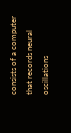consists of a computer that records neural oscillations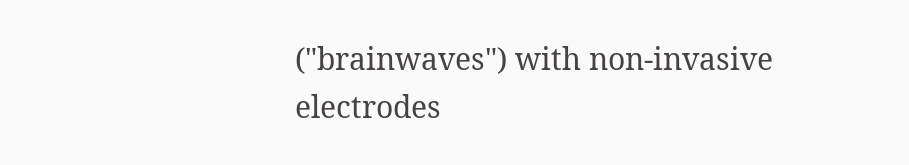("brainwaves") with non-invasive electrodes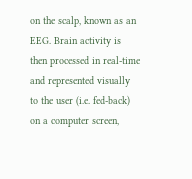on the scalp, known as an EEG. Brain activity is then processed in real-time and represented visually to the user (i.e. fed-back) on a computer screen,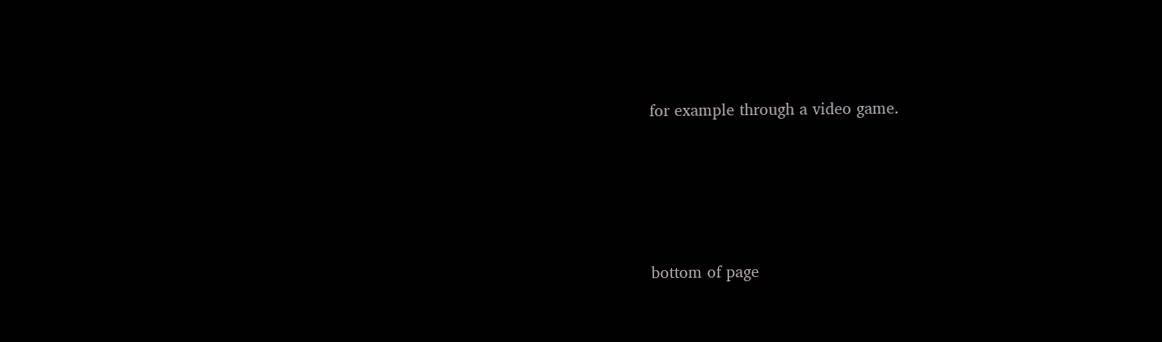for example through a video game.




bottom of page